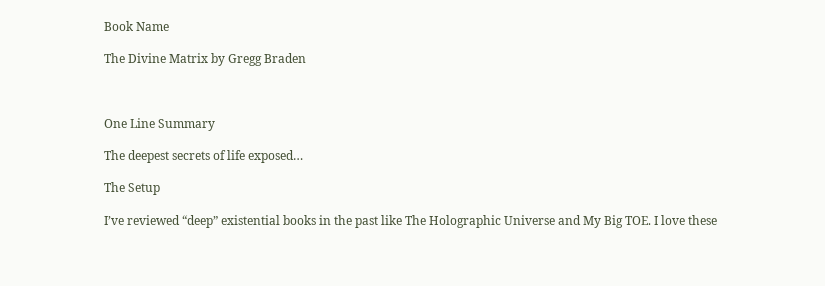Book Name

The Divine Matrix by Gregg Braden



One Line Summary

The deepest secrets of life exposed…

The Setup

I’ve reviewed “deep” existential books in the past like The Holographic Universe and My Big TOE. I love these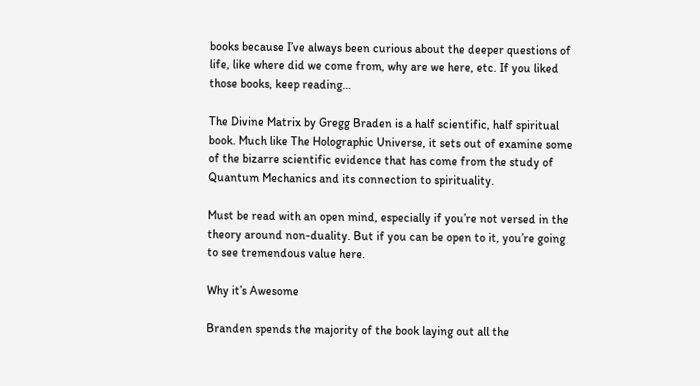books because I’ve always been curious about the deeper questions of life, like where did we come from, why are we here, etc. If you liked those books, keep reading…

The Divine Matrix by Gregg Braden is a half scientific, half spiritual book. Much like The Holographic Universe, it sets out of examine some of the bizarre scientific evidence that has come from the study of Quantum Mechanics and its connection to spirituality.

Must be read with an open mind, especially if you’re not versed in the theory around non-duality. But if you can be open to it, you’re going to see tremendous value here.

Why it’s Awesome

Branden spends the majority of the book laying out all the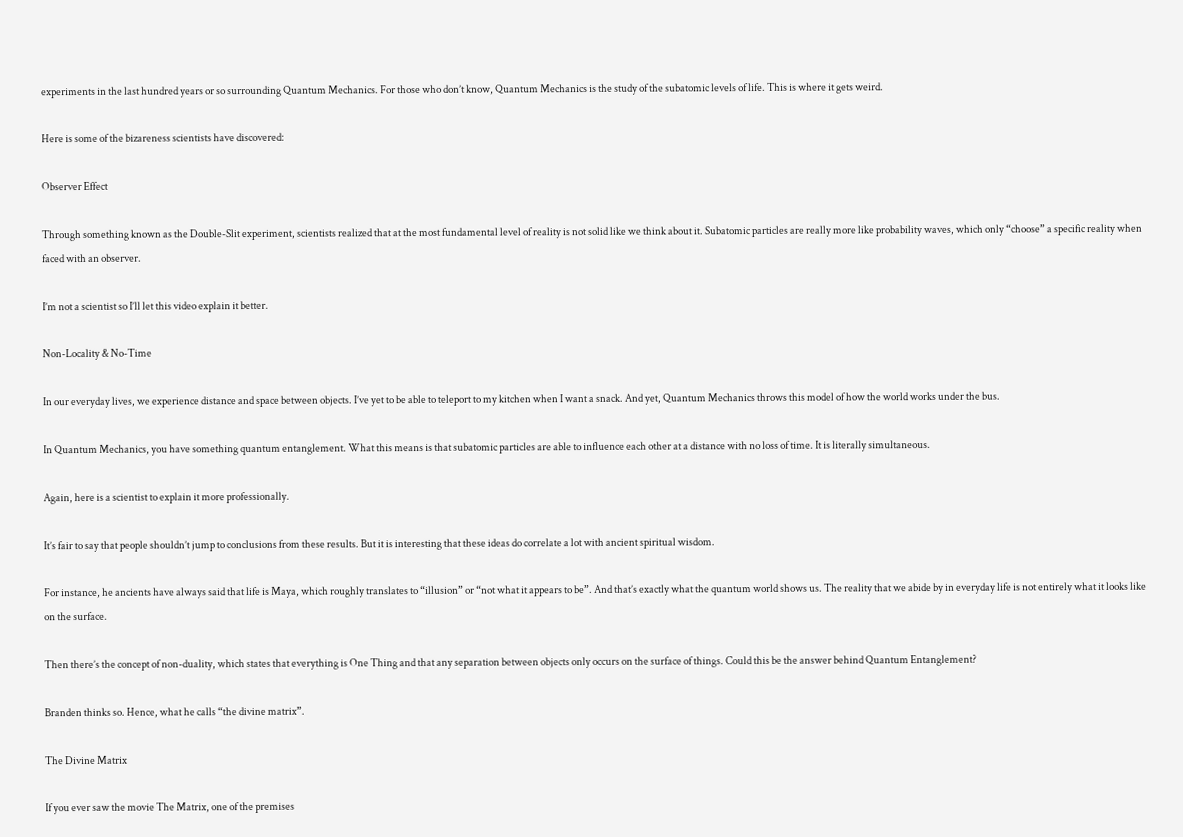experiments in the last hundred years or so surrounding Quantum Mechanics. For those who don’t know, Quantum Mechanics is the study of the subatomic levels of life. This is where it gets weird.

Here is some of the bizareness scientists have discovered:

Observer Effect

Through something known as the Double-Slit experiment, scientists realized that at the most fundamental level of reality is not solid like we think about it. Subatomic particles are really more like probability waves, which only “choose” a specific reality when faced with an observer.

I’m not a scientist so I’ll let this video explain it better.

Non-Locality & No-Time

In our everyday lives, we experience distance and space between objects. I’ve yet to be able to teleport to my kitchen when I want a snack. And yet, Quantum Mechanics throws this model of how the world works under the bus.

In Quantum Mechanics, you have something quantum entanglement. What this means is that subatomic particles are able to influence each other at a distance with no loss of time. It is literally simultaneous.

Again, here is a scientist to explain it more professionally.

It’s fair to say that people shouldn’t jump to conclusions from these results. But it is interesting that these ideas do correlate a lot with ancient spiritual wisdom.

For instance, he ancients have always said that life is Maya, which roughly translates to “illusion” or “not what it appears to be”. And that’s exactly what the quantum world shows us. The reality that we abide by in everyday life is not entirely what it looks like on the surface.

Then there’s the concept of non-duality, which states that everything is One Thing and that any separation between objects only occurs on the surface of things. Could this be the answer behind Quantum Entanglement?

Branden thinks so. Hence, what he calls “the divine matrix”.

The Divine Matrix

If you ever saw the movie The Matrix, one of the premises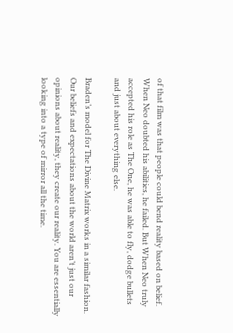of that film was that people could bend reality based on belief. When Neo doubted his abilities, he failed. But When Neo truly accepted his role as The One, he was able to fly, dodge bullets and just about everything else.

Braden’s model for The Divine Matrix works in a similar fashion. Our beliefs and expectations about the world aren’t just our opinions about reality, they create our reality. You are essentially looking into a type of mirror all the time.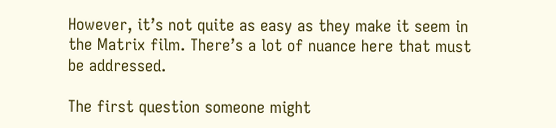However, it’s not quite as easy as they make it seem in the Matrix film. There’s a lot of nuance here that must be addressed.

The first question someone might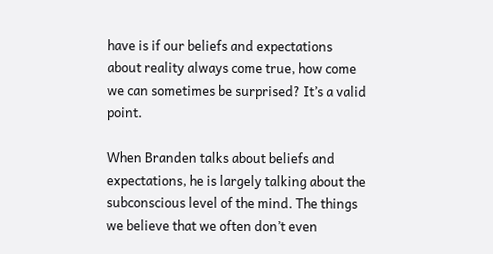have is if our beliefs and expectations about reality always come true, how come we can sometimes be surprised? It’s a valid point.

When Branden talks about beliefs and expectations, he is largely talking about the subconscious level of the mind. The things we believe that we often don’t even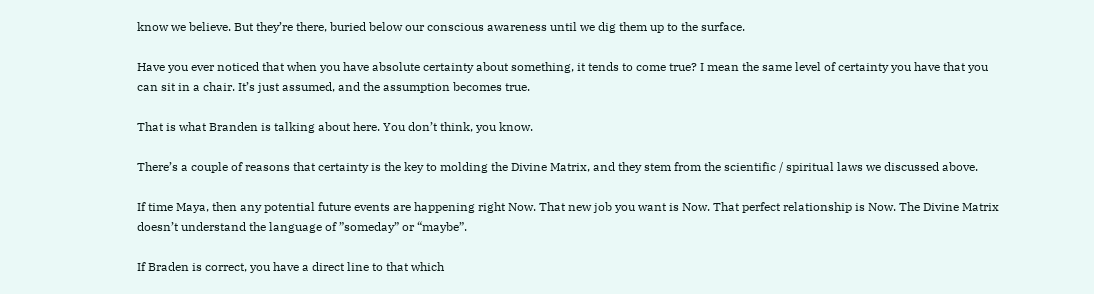know we believe. But they’re there, buried below our conscious awareness until we dig them up to the surface.

Have you ever noticed that when you have absolute certainty about something, it tends to come true? I mean the same level of certainty you have that you can sit in a chair. It’s just assumed, and the assumption becomes true.

That is what Branden is talking about here. You don’t think, you know.

There’s a couple of reasons that certainty is the key to molding the Divine Matrix, and they stem from the scientific / spiritual laws we discussed above.

If time Maya, then any potential future events are happening right Now. That new job you want is Now. That perfect relationship is Now. The Divine Matrix doesn’t understand the language of ”someday” or “maybe”.

If Braden is correct, you have a direct line to that which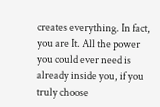creates everything. In fact, you are It. All the power you could ever need is already inside you, if you truly choose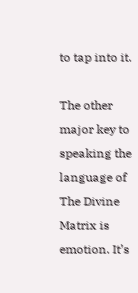to tap into it.

The other major key to speaking the language of The Divine Matrix is emotion. It’s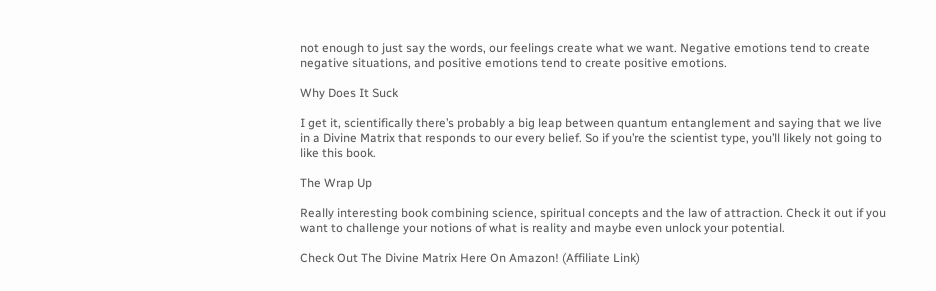not enough to just say the words, our feelings create what we want. Negative emotions tend to create negative situations, and positive emotions tend to create positive emotions.

Why Does It Suck

I get it, scientifically there’s probably a big leap between quantum entanglement and saying that we live in a Divine Matrix that responds to our every belief. So if you’re the scientist type, you’ll likely not going to like this book.

The Wrap Up

Really interesting book combining science, spiritual concepts and the law of attraction. Check it out if you want to challenge your notions of what is reality and maybe even unlock your potential.

Check Out The Divine Matrix Here On Amazon! (Affiliate Link)